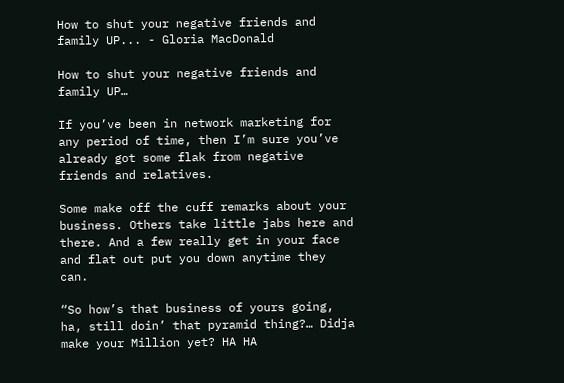How to shut your negative friends and family UP... - Gloria MacDonald

How to shut your negative friends and family UP…

If you’ve been in network marketing for any period of time, then I’m sure you’ve already got some flak from negative friends and relatives.

Some make off the cuff remarks about your business. Others take little jabs here and there. And a few really get in your face and flat out put you down anytime they can.

“So how’s that business of yours going, ha, still doin’ that pyramid thing?… Didja make your Million yet? HA HA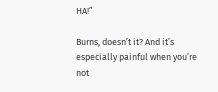HA!”

Burns, doesn’t it? And it’s especially painful when you’re not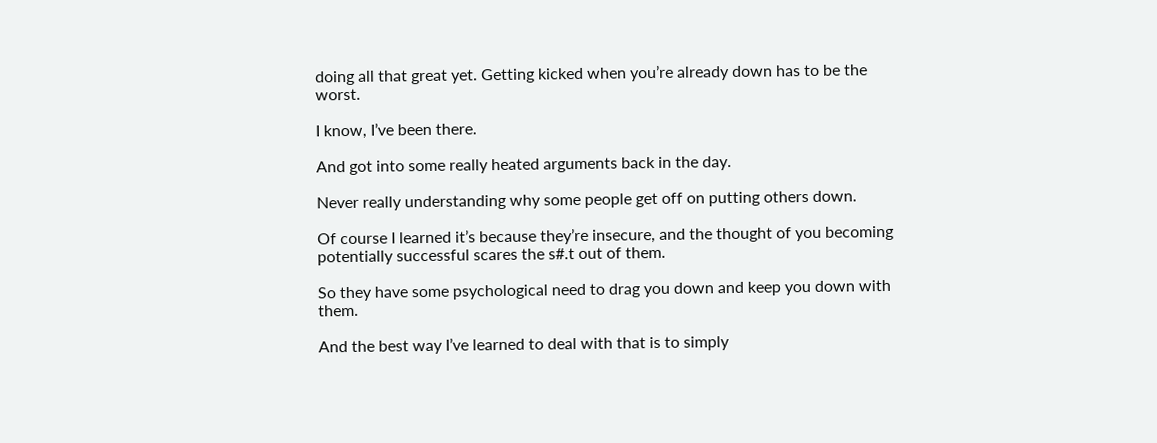doing all that great yet. Getting kicked when you’re already down has to be the worst.

I know, I’ve been there.

And got into some really heated arguments back in the day.

Never really understanding why some people get off on putting others down.

Of course I learned it’s because they’re insecure, and the thought of you becoming potentially successful scares the s#.t out of them.

So they have some psychological need to drag you down and keep you down with them.

And the best way I’ve learned to deal with that is to simply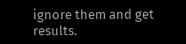ignore them and get results.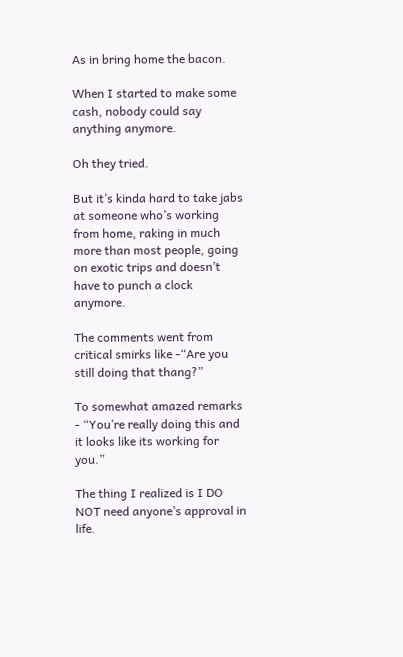As in bring home the bacon.

When I started to make some cash, nobody could say anything anymore.

Oh they tried.

But it’s kinda hard to take jabs at someone who’s working from home, raking in much more than most people, going on exotic trips and doesn’t have to punch a clock anymore.

The comments went from critical smirks like -“Are you still doing that thang?”

To somewhat amazed remarks - “You’re really doing this and it looks like its working for you.”

The thing I realized is I DO NOT need anyone’s approval in life.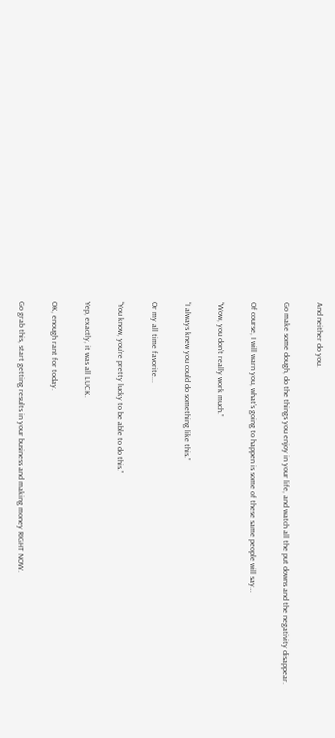And neither do you.

Go make some dough, do the things you enjoy in your life, and watch all the put downs and the negativity disappear.

Of course, I will warn you, what’s going to happen is some of these same people will say…

“Wow, you don’t really work much.”

“I always knew you could do something like this.”

Or my all time favorite...

“You know, you’re pretty lucky to be able to do this.”

Yep, exactly, it was all LUCK.

OK, enough rant for today.

Go grab this, start getting results in your business and making money RIGHT NOW.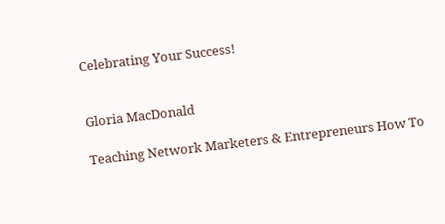Celebrating Your Success!


Gloria MacDonald

Teaching Network Marketers & Entrepreneurs How To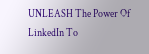UNLEASH The Power Of LinkedIn To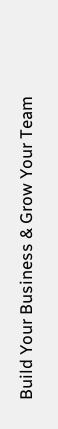Build Your Business & Grow Your Team